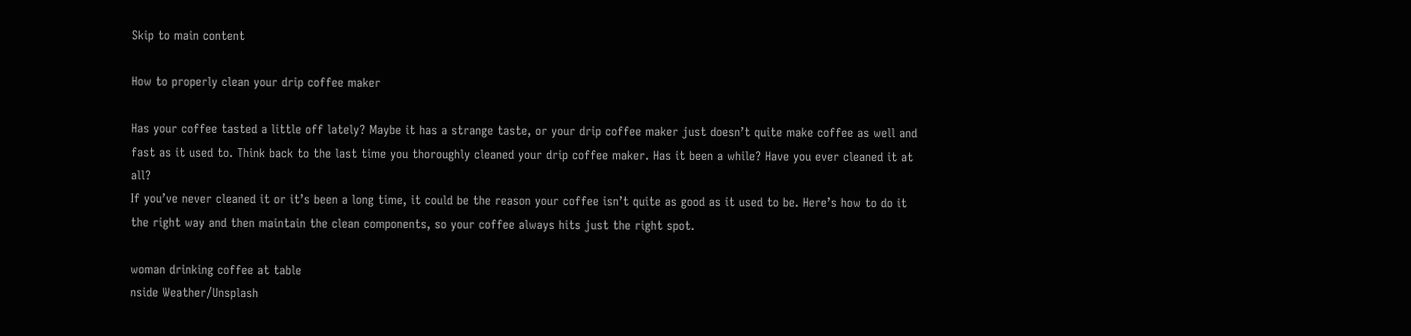Skip to main content

How to properly clean your drip coffee maker

Has your coffee tasted a little off lately? Maybe it has a strange taste, or your drip coffee maker just doesn’t quite make coffee as well and fast as it used to. Think back to the last time you thoroughly cleaned your drip coffee maker. Has it been a while? Have you ever cleaned it at all?
If you’ve never cleaned it or it’s been a long time, it could be the reason your coffee isn’t quite as good as it used to be. Here’s how to do it the right way and then maintain the clean components, so your coffee always hits just the right spot.

woman drinking coffee at table
nside Weather/Unsplash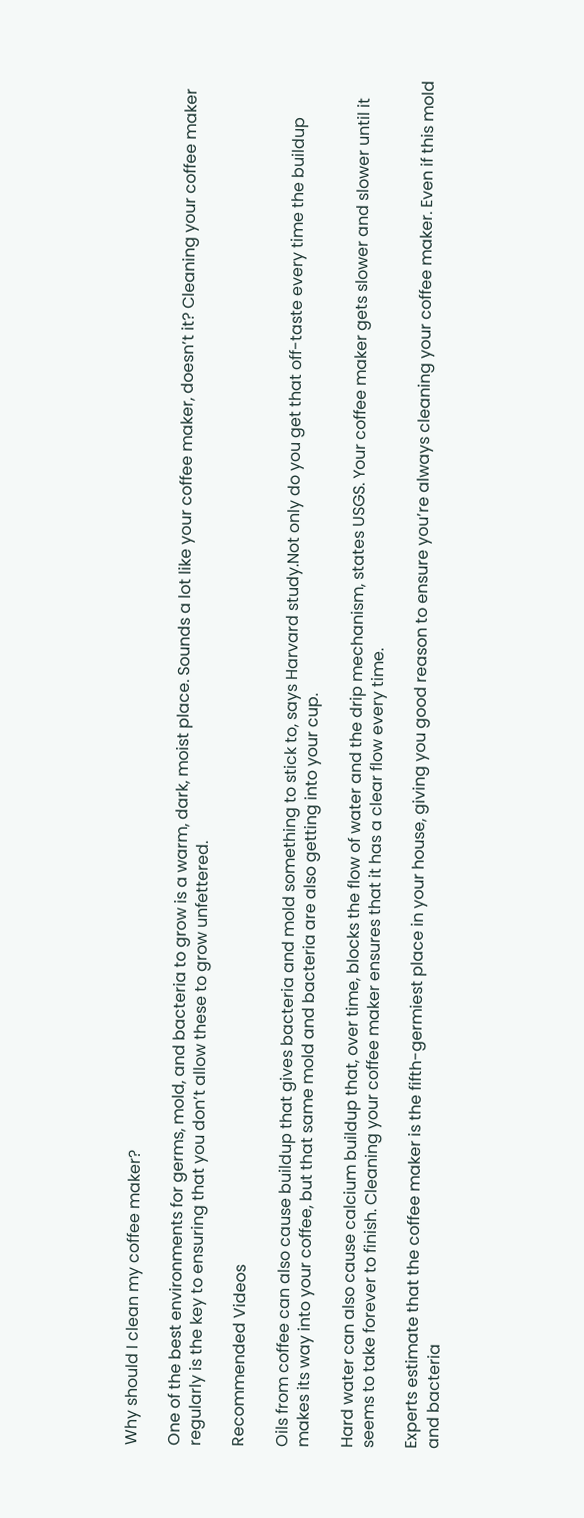Why should I clean my coffee maker?

One of the best environments for germs, mold, and bacteria to grow is a warm, dark, moist place. Sounds a lot like your coffee maker, doesn’t it? Cleaning your coffee maker regularly is the key to ensuring that you don’t allow these to grow unfettered.

Recommended Videos

Oils from coffee can also cause buildup that gives bacteria and mold something to stick to, says Harvard study.Not only do you get that off-taste every time the buildup makes its way into your coffee, but that same mold and bacteria are also getting into your cup.

Hard water can also cause calcium buildup that, over time, blocks the flow of water and the drip mechanism, states USGS. Your coffee maker gets slower and slower until it seems to take forever to finish. Cleaning your coffee maker ensures that it has a clear flow every time.

Experts estimate that the coffee maker is the fifth-germiest place in your house, giving you good reason to ensure you’re always cleaning your coffee maker. Even if this mold and bacteria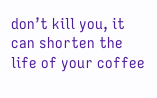don’t kill you, it can shorten the life of your coffee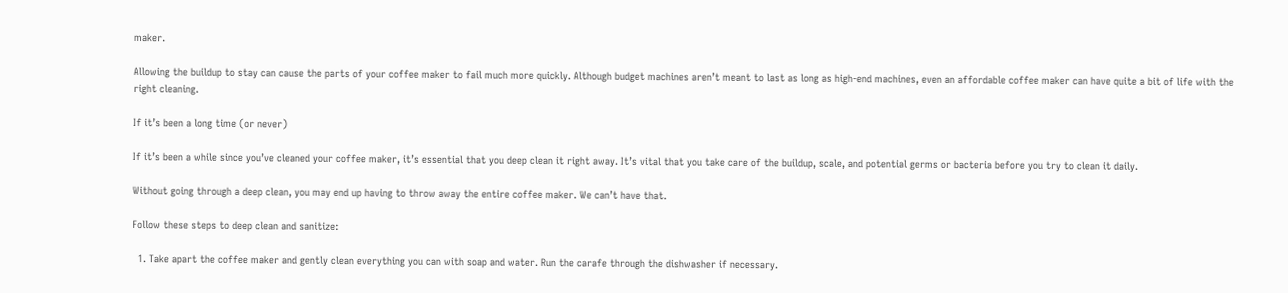maker.

Allowing the buildup to stay can cause the parts of your coffee maker to fail much more quickly. Although budget machines aren’t meant to last as long as high-end machines, even an affordable coffee maker can have quite a bit of life with the right cleaning.

If it’s been a long time (or never)

If it’s been a while since you’ve cleaned your coffee maker, it’s essential that you deep clean it right away. It’s vital that you take care of the buildup, scale, and potential germs or bacteria before you try to clean it daily.

Without going through a deep clean, you may end up having to throw away the entire coffee maker. We can’t have that.

Follow these steps to deep clean and sanitize:

  1. Take apart the coffee maker and gently clean everything you can with soap and water. Run the carafe through the dishwasher if necessary.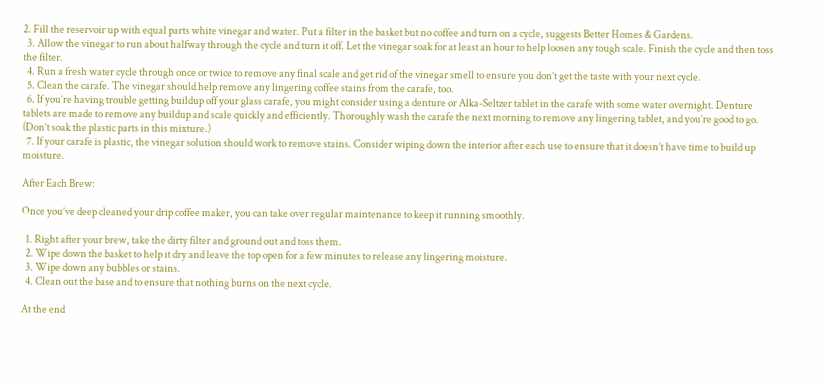2. Fill the reservoir up with equal parts white vinegar and water. Put a filter in the basket but no coffee and turn on a cycle, suggests Better Homes & Gardens.
  3. Allow the vinegar to run about halfway through the cycle and turn it off. Let the vinegar soak for at least an hour to help loosen any tough scale. Finish the cycle and then toss the filter.
  4. Run a fresh water cycle through once or twice to remove any final scale and get rid of the vinegar smell to ensure you don’t get the taste with your next cycle.
  5. Clean the carafe. The vinegar should help remove any lingering coffee stains from the carafe, too.
  6. If you’re having trouble getting buildup off your glass carafe, you might consider using a denture or Alka-Seltzer tablet in the carafe with some water overnight. Denture tablets are made to remove any buildup and scale quickly and efficiently. Thoroughly wash the carafe the next morning to remove any lingering tablet, and you’re good to go. (Don’t soak the plastic parts in this mixture.)
  7. If your carafe is plastic, the vinegar solution should work to remove stains. Consider wiping down the interior after each use to ensure that it doesn’t have time to build up moisture.

After Each Brew:

Once you’ve deep cleaned your drip coffee maker, you can take over regular maintenance to keep it running smoothly.

  1. Right after your brew, take the dirty filter and ground out and toss them.
  2. Wipe down the basket to help it dry and leave the top open for a few minutes to release any lingering moisture.
  3. Wipe down any bubbles or stains.
  4. Clean out the base and to ensure that nothing burns on the next cycle.

At the end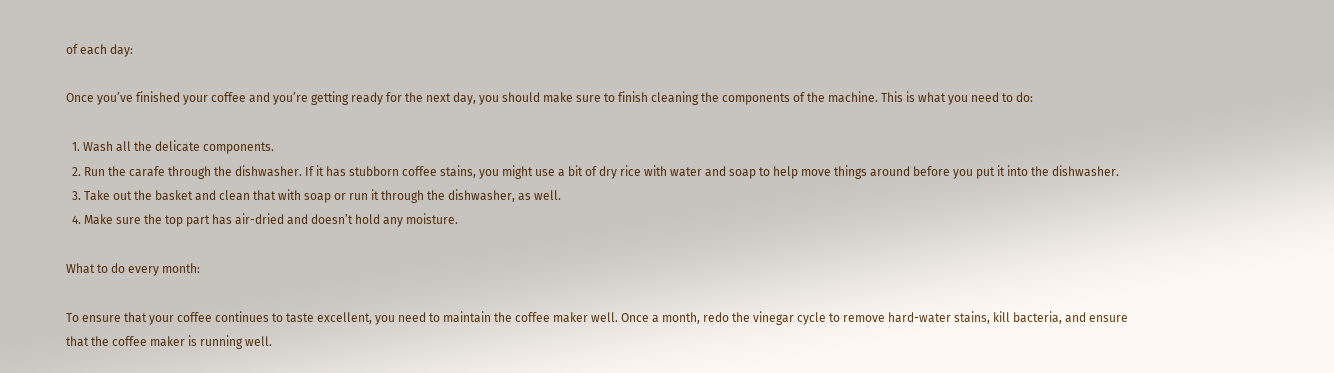of each day:

Once you’ve finished your coffee and you’re getting ready for the next day, you should make sure to finish cleaning the components of the machine. This is what you need to do:

  1. Wash all the delicate components.
  2. Run the carafe through the dishwasher. If it has stubborn coffee stains, you might use a bit of dry rice with water and soap to help move things around before you put it into the dishwasher.
  3. Take out the basket and clean that with soap or run it through the dishwasher, as well.
  4. Make sure the top part has air-dried and doesn’t hold any moisture.

What to do every month:

To ensure that your coffee continues to taste excellent, you need to maintain the coffee maker well. Once a month, redo the vinegar cycle to remove hard-water stains, kill bacteria, and ensure that the coffee maker is running well.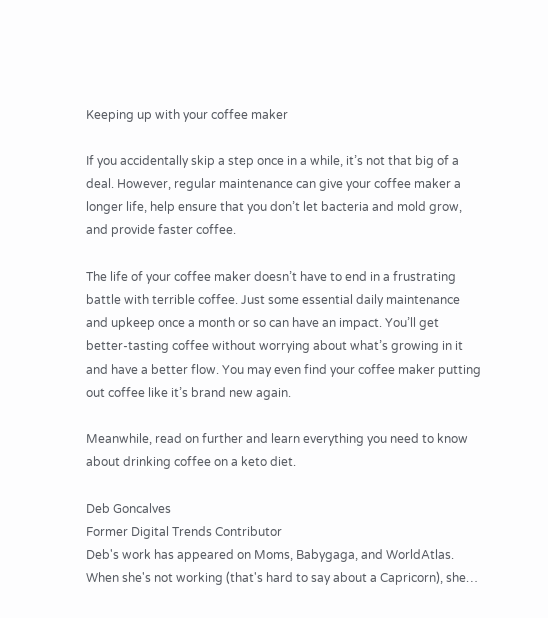Keeping up with your coffee maker

If you accidentally skip a step once in a while, it’s not that big of a deal. However, regular maintenance can give your coffee maker a longer life, help ensure that you don’t let bacteria and mold grow, and provide faster coffee.

The life of your coffee maker doesn’t have to end in a frustrating battle with terrible coffee. Just some essential daily maintenance and upkeep once a month or so can have an impact. You’ll get better-tasting coffee without worrying about what’s growing in it and have a better flow. You may even find your coffee maker putting out coffee like it’s brand new again.

Meanwhile, read on further and learn everything you need to know about drinking coffee on a keto diet.

Deb Goncalves
Former Digital Trends Contributor
Deb's work has appeared on Moms, Babygaga, and WorldAtlas. When she's not working (that's hard to say about a Capricorn), she…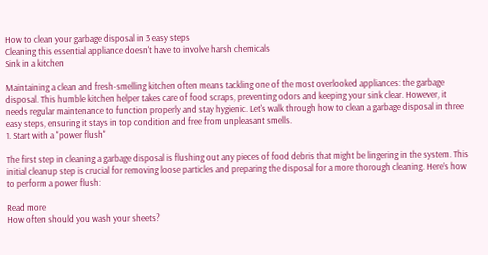How to clean your garbage disposal in 3 easy steps
Cleaning this essential appliance doesn't have to involve harsh chemicals
Sink in a kitchen

Maintaining a clean and fresh-smelling kitchen often means tackling one of the most overlooked appliances: the garbage disposal. This humble kitchen helper takes care of food scraps, preventing odors and keeping your sink clear. However, it needs regular maintenance to function properly and stay hygienic. Let's walk through how to clean a garbage disposal in three easy steps, ensuring it stays in top condition and free from unpleasant smells.
1. Start with a "power flush"

The first step in cleaning a garbage disposal is flushing out any pieces of food debris that might be lingering in the system. This initial cleanup step is crucial for removing loose particles and preparing the disposal for a more thorough cleaning. Here’s how to perform a power flush:

Read more
How often should you wash your sheets?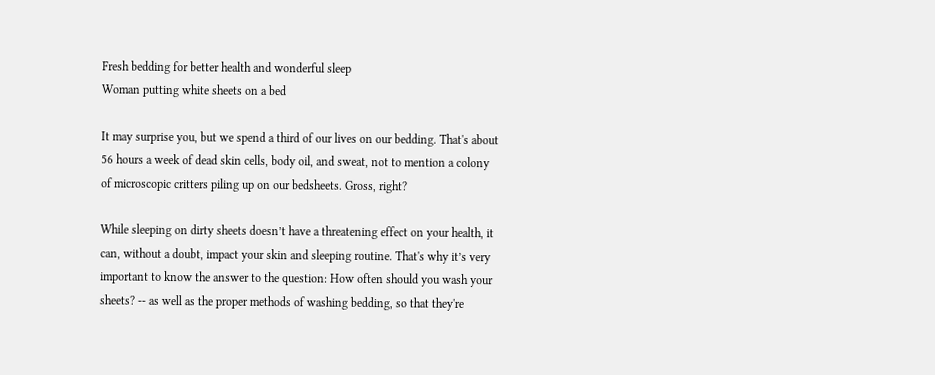Fresh bedding for better health and wonderful sleep
Woman putting white sheets on a bed

It may surprise you, but we spend a third of our lives on our bedding. That's about 56 hours a week of dead skin cells, body oil, and sweat, not to mention a colony of microscopic critters piling up on our bedsheets. Gross, right?

While sleeping on dirty sheets doesn’t have a threatening effect on your health, it can, without a doubt, impact your skin and sleeping routine. That's why it’s very important to know the answer to the question: How often should you wash your sheets? -- as well as the proper methods of washing bedding, so that they're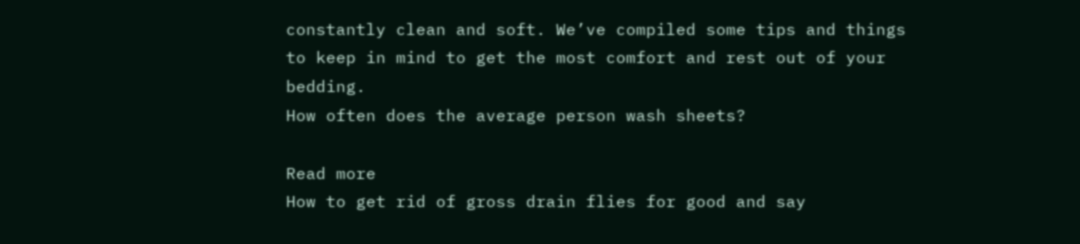constantly clean and soft. We’ve compiled some tips and things to keep in mind to get the most comfort and rest out of your bedding.
How often does the average person wash sheets?

Read more
How to get rid of gross drain flies for good and say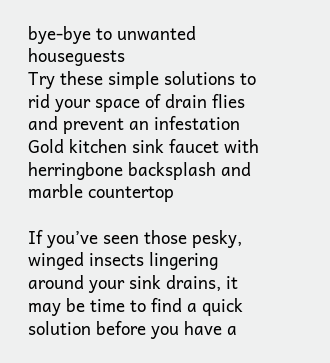bye-bye to unwanted houseguests
Try these simple solutions to rid your space of drain flies and prevent an infestation
Gold kitchen sink faucet with herringbone backsplash and marble countertop

If you’ve seen those pesky, winged insects lingering around your sink drains, it may be time to find a quick solution before you have a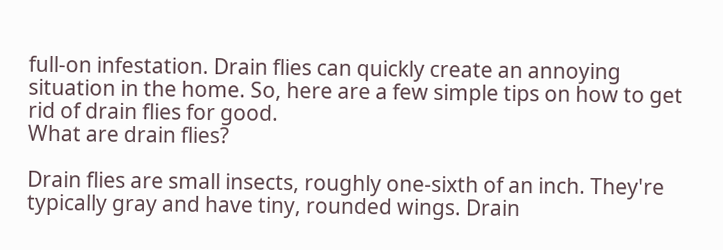full-on infestation. Drain flies can quickly create an annoying situation in the home. So, here are a few simple tips on how to get rid of drain flies for good.
What are drain flies?

Drain flies are small insects, roughly one-sixth of an inch. They're typically gray and have tiny, rounded wings. Drain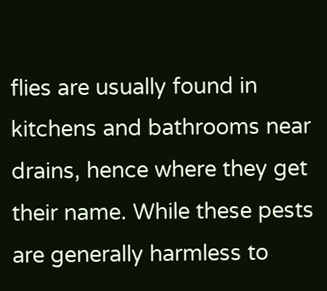flies are usually found in kitchens and bathrooms near drains, hence where they get their name. While these pests are generally harmless to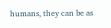humans, they can be as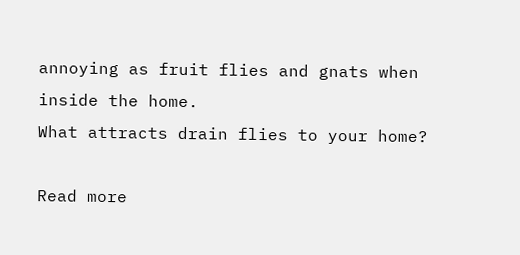annoying as fruit flies and gnats when inside the home.
What attracts drain flies to your home?

Read more